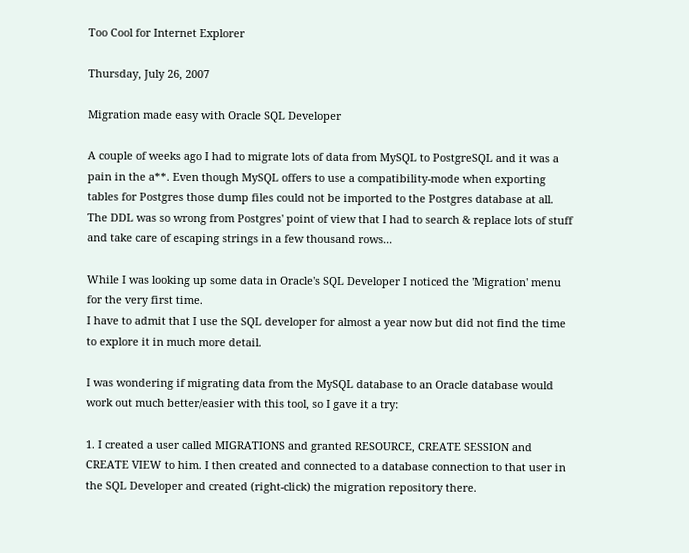Too Cool for Internet Explorer

Thursday, July 26, 2007

Migration made easy with Oracle SQL Developer

A couple of weeks ago I had to migrate lots of data from MySQL to PostgreSQL and it was a pain in the a**. Even though MySQL offers to use a compatibility-mode when exporting tables for Postgres those dump files could not be imported to the Postgres database at all. The DDL was so wrong from Postgres' point of view that I had to search & replace lots of stuff and take care of escaping strings in a few thousand rows...

While I was looking up some data in Oracle's SQL Developer I noticed the 'Migration' menu for the very first time.
I have to admit that I use the SQL developer for almost a year now but did not find the time to explore it in much more detail.

I was wondering if migrating data from the MySQL database to an Oracle database would work out much better/easier with this tool, so I gave it a try:

1. I created a user called MIGRATIONS and granted RESOURCE, CREATE SESSION and CREATE VIEW to him. I then created and connected to a database connection to that user in the SQL Developer and created (right-click) the migration repository there.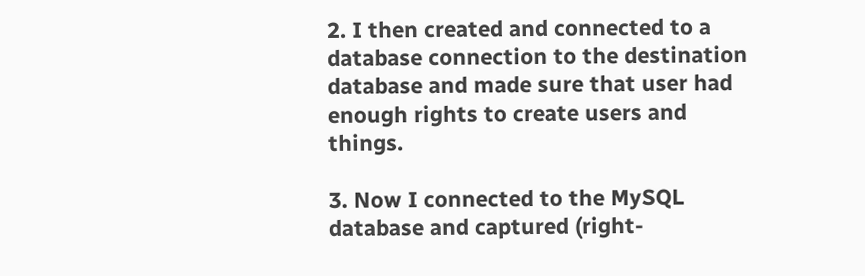2. I then created and connected to a database connection to the destination database and made sure that user had enough rights to create users and things.

3. Now I connected to the MySQL database and captured (right-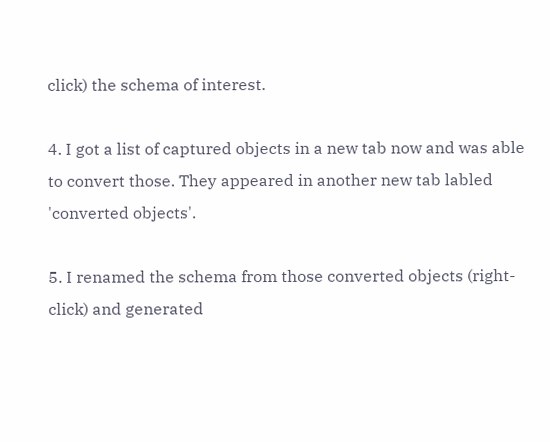click) the schema of interest.

4. I got a list of captured objects in a new tab now and was able to convert those. They appeared in another new tab labled 'converted objects'.

5. I renamed the schema from those converted objects (right-click) and generated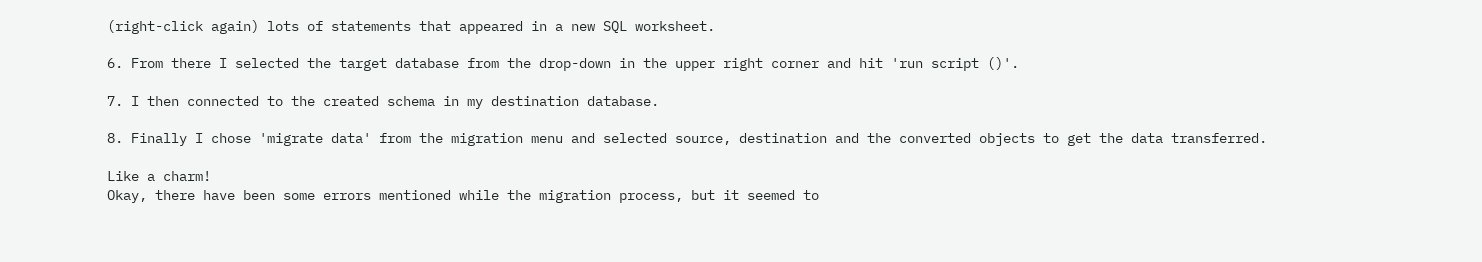(right-click again) lots of statements that appeared in a new SQL worksheet.

6. From there I selected the target database from the drop-down in the upper right corner and hit 'run script ()'.

7. I then connected to the created schema in my destination database.

8. Finally I chose 'migrate data' from the migration menu and selected source, destination and the converted objects to get the data transferred.

Like a charm!
Okay, there have been some errors mentioned while the migration process, but it seemed to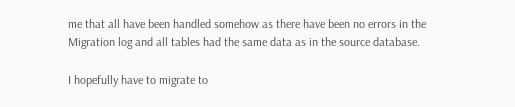me that all have been handled somehow as there have been no errors in the Migration log and all tables had the same data as in the source database.

I hopefully have to migrate to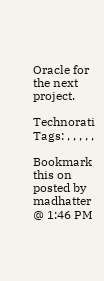Oracle for the next project.

Technorati Tags: , , , , ,

Bookmark this on
posted by madhatter @ 1:46 PM